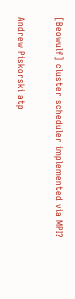[Beowulf] cluster scheduler implemented via MPI?

Andrew Piskorski atp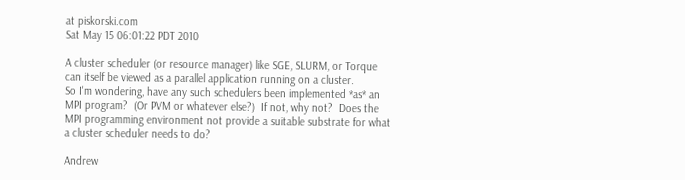at piskorski.com
Sat May 15 06:01:22 PDT 2010

A cluster scheduler (or resource manager) like SGE, SLURM, or Torque
can itself be viewed as a parallel application running on a cluster.
So I'm wondering, have any such schedulers been implemented *as* an
MPI program?  (Or PVM or whatever else?)  If not, why not?  Does the
MPI programming environment not provide a suitable substrate for what
a cluster scheduler needs to do?

Andrew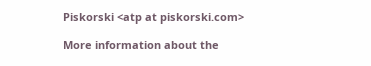Piskorski <atp at piskorski.com>

More information about the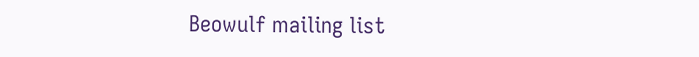Beowulf mailing list